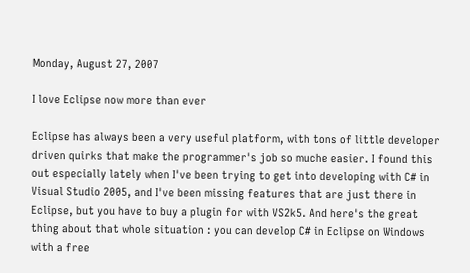Monday, August 27, 2007

I love Eclipse now more than ever

Eclipse has always been a very useful platform, with tons of little developer driven quirks that make the programmer's job so muche easier. I found this out especially lately when I've been trying to get into developing with C# in Visual Studio 2005, and I've been missing features that are just there in Eclipse, but you have to buy a plugin for with VS2k5. And here's the great thing about that whole situation : you can develop C# in Eclipse on Windows with a free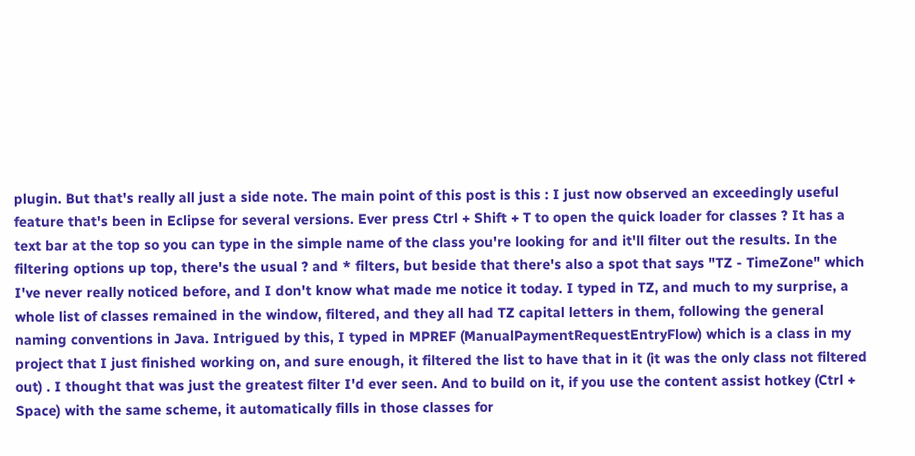plugin. But that's really all just a side note. The main point of this post is this : I just now observed an exceedingly useful feature that's been in Eclipse for several versions. Ever press Ctrl + Shift + T to open the quick loader for classes ? It has a text bar at the top so you can type in the simple name of the class you're looking for and it'll filter out the results. In the filtering options up top, there's the usual ? and * filters, but beside that there's also a spot that says "TZ - TimeZone" which I've never really noticed before, and I don't know what made me notice it today. I typed in TZ, and much to my surprise, a whole list of classes remained in the window, filtered, and they all had TZ capital letters in them, following the general naming conventions in Java. Intrigued by this, I typed in MPREF (ManualPaymentRequestEntryFlow) which is a class in my project that I just finished working on, and sure enough, it filtered the list to have that in it (it was the only class not filtered out) . I thought that was just the greatest filter I'd ever seen. And to build on it, if you use the content assist hotkey (Ctrl + Space) with the same scheme, it automatically fills in those classes for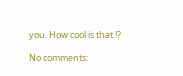you. How cool is that !?

No comments: